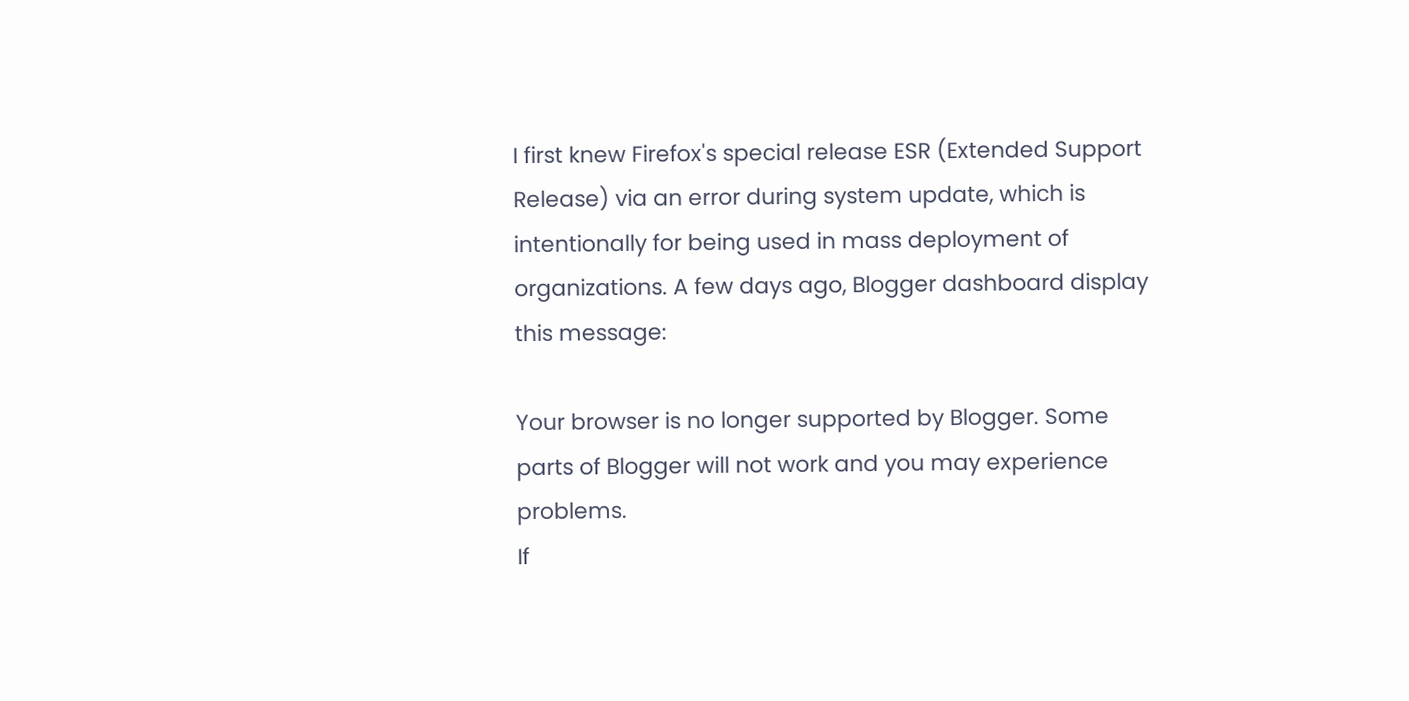I first knew Firefox's special release ESR (Extended Support Release) via an error during system update, which is intentionally for being used in mass deployment of organizations. A few days ago, Blogger dashboard display this message:

Your browser is no longer supported by Blogger. Some parts of Blogger will not work and you may experience problems.
If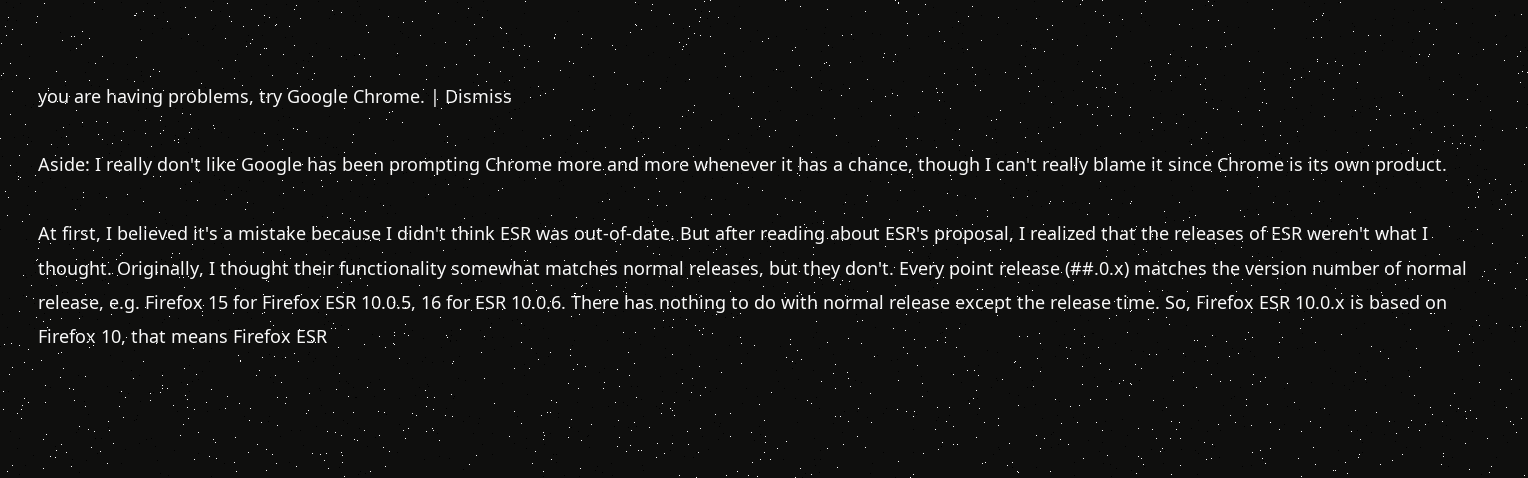you are having problems, try Google Chrome. | Dismiss

Aside: I really don't like Google has been prompting Chrome more and more whenever it has a chance, though I can't really blame it since Chrome is its own product.

At first, I believed it's a mistake because I didn't think ESR was out-of-date. But after reading about ESR's proposal, I realized that the releases of ESR weren't what I thought. Originally, I thought their functionality somewhat matches normal releases, but they don't. Every point release (##.0.x) matches the version number of normal release, e.g. Firefox 15 for Firefox ESR 10.0.5, 16 for ESR 10.0.6. There has nothing to do with normal release except the release time. So, Firefox ESR 10.0.x is based on Firefox 10, that means Firefox ESR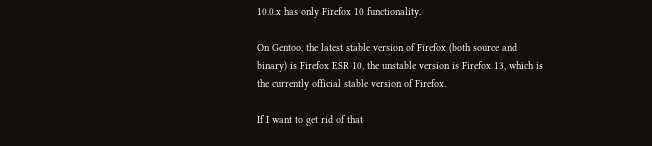10.0.x has only Firefox 10 functionality.

On Gentoo, the latest stable version of Firefox (both source and binary) is Firefox ESR 10, the unstable version is Firefox 13, which is the currently official stable version of Firefox.

If I want to get rid of that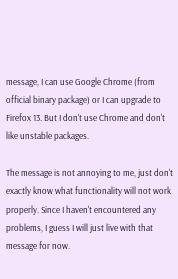message, I can use Google Chrome (from official binary package) or I can upgrade to Firefox 13. But I don't use Chrome and don't like unstable packages.

The message is not annoying to me, just don't exactly know what functionality will not work properly. Since I haven't encountered any problems, I guess I will just live with that message for now.